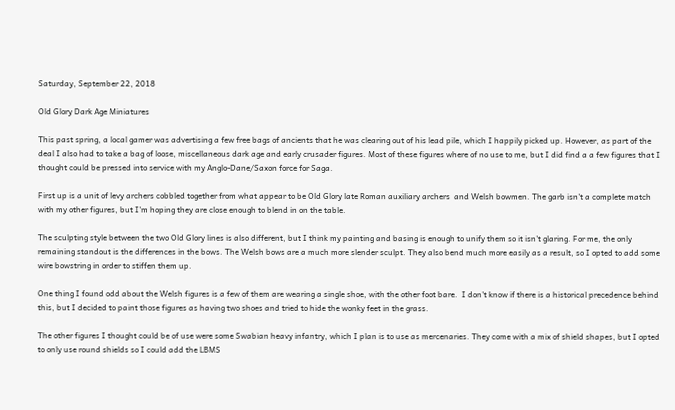Saturday, September 22, 2018

Old Glory Dark Age Miniatures

This past spring, a local gamer was advertising a few free bags of ancients that he was clearing out of his lead pile, which I happily picked up. However, as part of the deal I also had to take a bag of loose, miscellaneous dark age and early crusader figures. Most of these figures where of no use to me, but I did find a a few figures that I thought could be pressed into service with my Anglo-Dane/Saxon force for Saga.

First up is a unit of levy archers cobbled together from what appear to be Old Glory late Roman auxiliary archers  and Welsh bowmen. The garb isn't a complete match with my other figures, but I'm hoping they are close enough to blend in on the table.

The sculpting style between the two Old Glory lines is also different, but I think my painting and basing is enough to unify them so it isn't glaring. For me, the only remaining standout is the differences in the bows. The Welsh bows are a much more slender sculpt. They also bend much more easily as a result, so I opted to add some wire bowstring in order to stiffen them up.

One thing I found odd about the Welsh figures is a few of them are wearing a single shoe, with the other foot bare.  I don't know if there is a historical precedence behind this, but I decided to paint those figures as having two shoes and tried to hide the wonky feet in the grass.

The other figures I thought could be of use were some Swabian heavy infantry, which I plan is to use as mercenaries. They come with a mix of shield shapes, but I opted to only use round shields so I could add the LBMS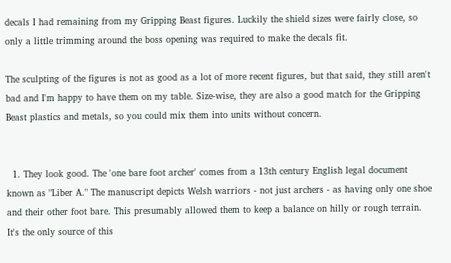decals I had remaining from my Gripping Beast figures. Luckily the shield sizes were fairly close, so only a little trimming around the boss opening was required to make the decals fit.

The sculpting of the figures is not as good as a lot of more recent figures, but that said, they still aren't bad and I'm happy to have them on my table. Size-wise, they are also a good match for the Gripping Beast plastics and metals, so you could mix them into units without concern.


  1. They look good. The 'one bare foot archer' comes from a 13th century English legal document known as "Liber A." The manuscript depicts Welsh warriors - not just archers - as having only one shoe and their other foot bare. This presumably allowed them to keep a balance on hilly or rough terrain. It's the only source of this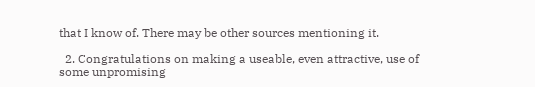that I know of. There may be other sources mentioning it.

  2. Congratulations on making a useable, even attractive, use of some unpromising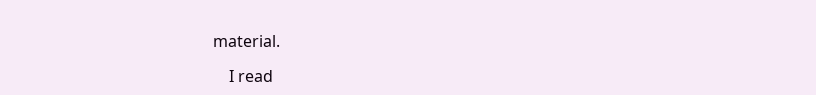material.

    I read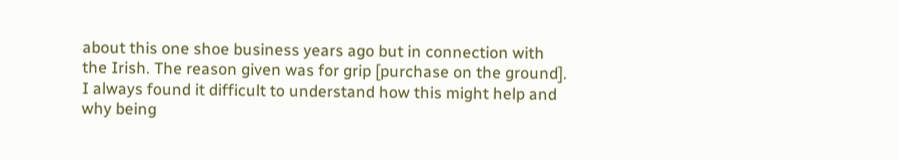about this one shoe business years ago but in connection with the Irish. The reason given was for grip [purchase on the ground]. I always found it difficult to understand how this might help and why being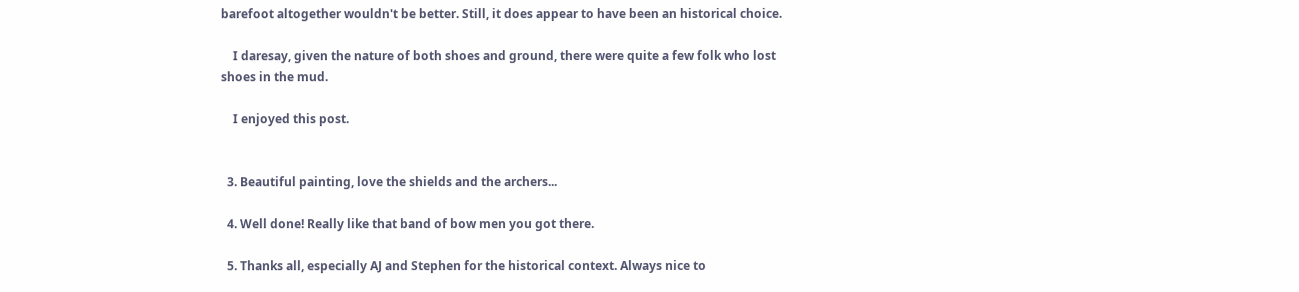barefoot altogether wouldn't be better. Still, it does appear to have been an historical choice.

    I daresay, given the nature of both shoes and ground, there were quite a few folk who lost shoes in the mud.

    I enjoyed this post.


  3. Beautiful painting, love the shields and the archers...

  4. Well done! Really like that band of bow men you got there.

  5. Thanks all, especially AJ and Stephen for the historical context. Always nice to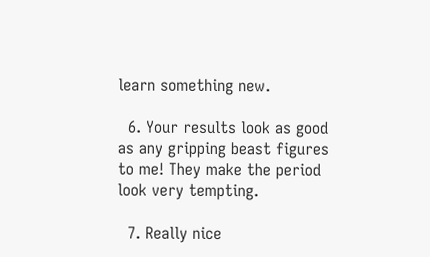learn something new.

  6. Your results look as good as any gripping beast figures to me! They make the period look very tempting.

  7. Really nice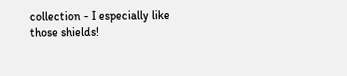collection - I especially like those shields!